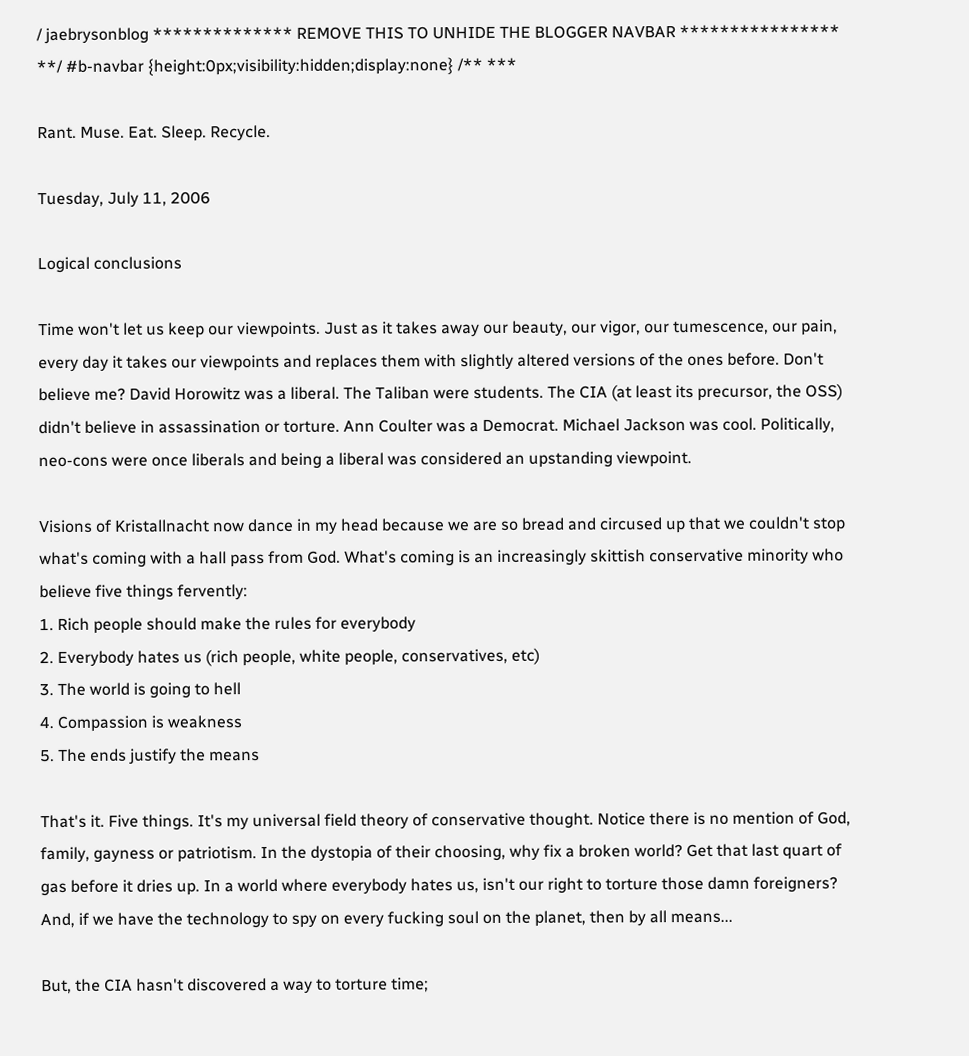/ jaebrysonblog ************** REMOVE THIS TO UNHIDE THE BLOGGER NAVBAR **************** **/ #b-navbar {height:0px;visibility:hidden;display:none} /** ***

Rant. Muse. Eat. Sleep. Recycle.

Tuesday, July 11, 2006

Logical conclusions

Time won't let us keep our viewpoints. Just as it takes away our beauty, our vigor, our tumescence, our pain, every day it takes our viewpoints and replaces them with slightly altered versions of the ones before. Don't believe me? David Horowitz was a liberal. The Taliban were students. The CIA (at least its precursor, the OSS) didn't believe in assassination or torture. Ann Coulter was a Democrat. Michael Jackson was cool. Politically, neo-cons were once liberals and being a liberal was considered an upstanding viewpoint.

Visions of Kristallnacht now dance in my head because we are so bread and circused up that we couldn't stop what's coming with a hall pass from God. What's coming is an increasingly skittish conservative minority who believe five things fervently:
1. Rich people should make the rules for everybody
2. Everybody hates us (rich people, white people, conservatives, etc)
3. The world is going to hell
4. Compassion is weakness
5. The ends justify the means

That's it. Five things. It's my universal field theory of conservative thought. Notice there is no mention of God, family, gayness or patriotism. In the dystopia of their choosing, why fix a broken world? Get that last quart of gas before it dries up. In a world where everybody hates us, isn't our right to torture those damn foreigners? And, if we have the technology to spy on every fucking soul on the planet, then by all means...

But, the CIA hasn't discovered a way to torture time;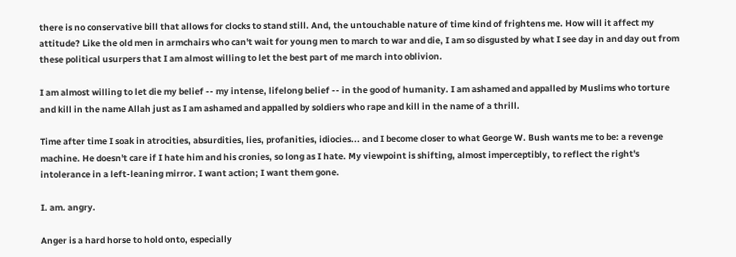there is no conservative bill that allows for clocks to stand still. And, the untouchable nature of time kind of frightens me. How will it affect my attitude? Like the old men in armchairs who can't wait for young men to march to war and die, I am so disgusted by what I see day in and day out from these political usurpers that I am almost willing to let the best part of me march into oblivion.

I am almost willing to let die my belief -- my intense, lifelong belief -- in the good of humanity. I am ashamed and appalled by Muslims who torture and kill in the name Allah just as I am ashamed and appalled by soldiers who rape and kill in the name of a thrill.

Time after time I soak in atrocities, absurdities, lies, profanities, idiocies... and I become closer to what George W. Bush wants me to be: a revenge machine. He doesn't care if I hate him and his cronies, so long as I hate. My viewpoint is shifting, almost imperceptibly, to reflect the right's intolerance in a left-leaning mirror. I want action; I want them gone.

I. am. angry.

Anger is a hard horse to hold onto, especially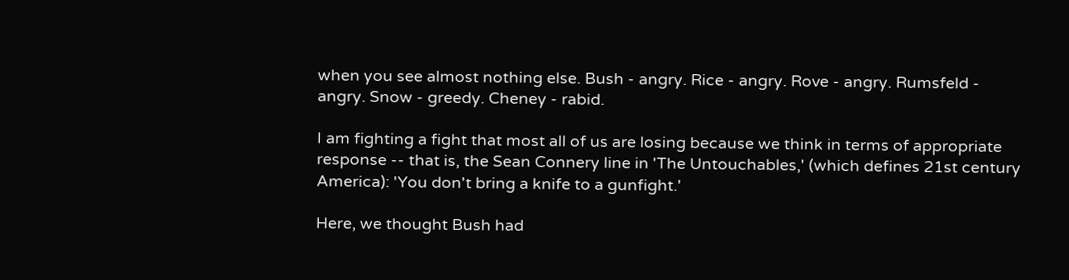when you see almost nothing else. Bush - angry. Rice - angry. Rove - angry. Rumsfeld - angry. Snow - greedy. Cheney - rabid.

I am fighting a fight that most all of us are losing because we think in terms of appropriate response -- that is, the Sean Connery line in 'The Untouchables,' (which defines 21st century America): 'You don't bring a knife to a gunfight.'

Here, we thought Bush had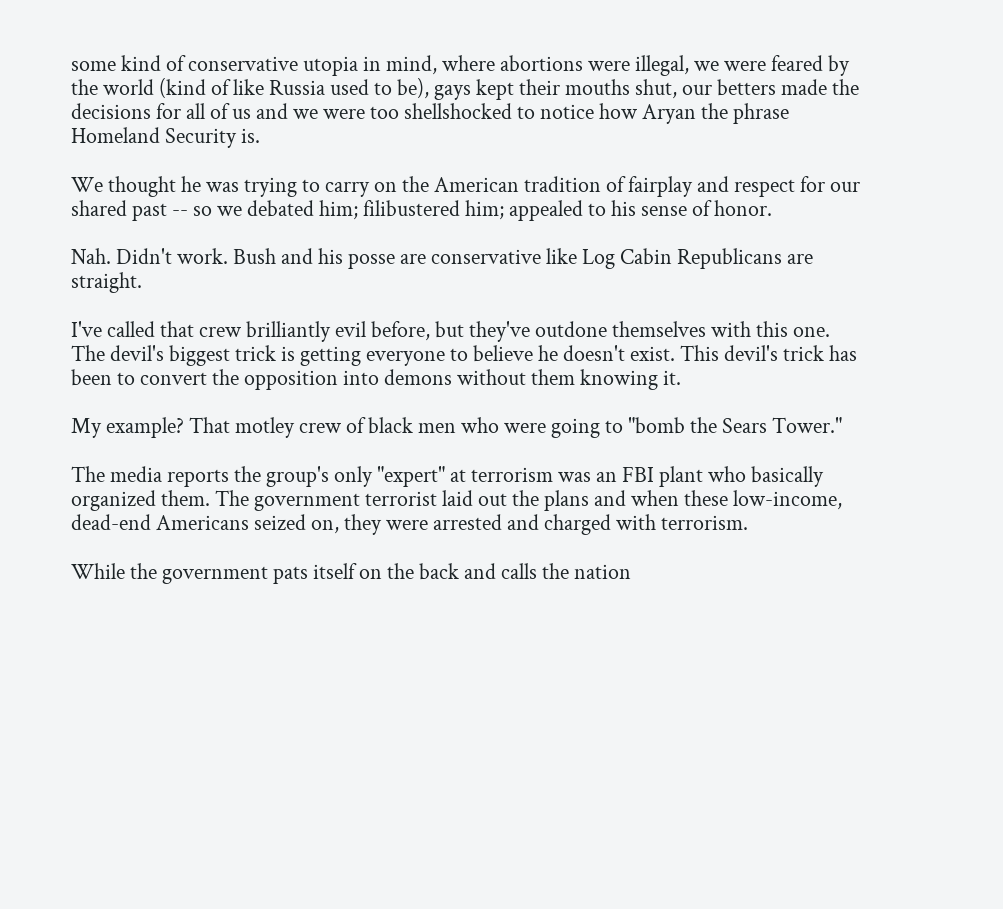some kind of conservative utopia in mind, where abortions were illegal, we were feared by the world (kind of like Russia used to be), gays kept their mouths shut, our betters made the decisions for all of us and we were too shellshocked to notice how Aryan the phrase Homeland Security is.

We thought he was trying to carry on the American tradition of fairplay and respect for our shared past -- so we debated him; filibustered him; appealed to his sense of honor.

Nah. Didn't work. Bush and his posse are conservative like Log Cabin Republicans are straight.

I've called that crew brilliantly evil before, but they've outdone themselves with this one. The devil's biggest trick is getting everyone to believe he doesn't exist. This devil's trick has been to convert the opposition into demons without them knowing it.

My example? That motley crew of black men who were going to "bomb the Sears Tower."

The media reports the group's only "expert" at terrorism was an FBI plant who basically organized them. The government terrorist laid out the plans and when these low-income, dead-end Americans seized on, they were arrested and charged with terrorism.

While the government pats itself on the back and calls the nation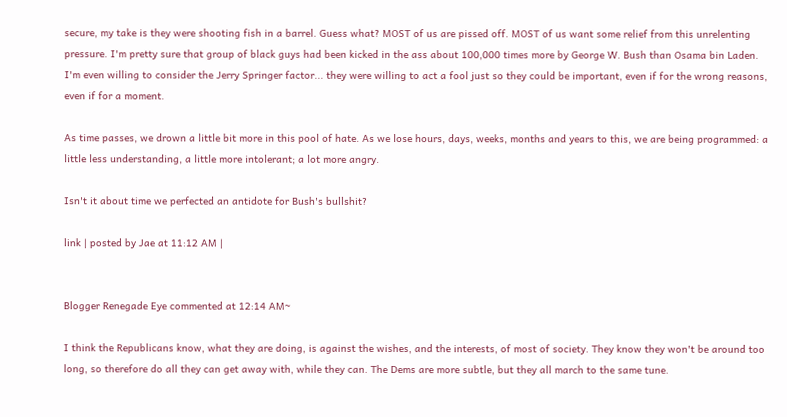secure, my take is they were shooting fish in a barrel. Guess what? MOST of us are pissed off. MOST of us want some relief from this unrelenting pressure. I'm pretty sure that group of black guys had been kicked in the ass about 100,000 times more by George W. Bush than Osama bin Laden. I'm even willing to consider the Jerry Springer factor... they were willing to act a fool just so they could be important, even if for the wrong reasons, even if for a moment.

As time passes, we drown a little bit more in this pool of hate. As we lose hours, days, weeks, months and years to this, we are being programmed: a little less understanding, a little more intolerant; a lot more angry.

Isn't it about time we perfected an antidote for Bush's bullshit?

link | posted by Jae at 11:12 AM |


Blogger Renegade Eye commented at 12:14 AM~

I think the Republicans know, what they are doing, is against the wishes, and the interests, of most of society. They know they won't be around too long, so therefore do all they can get away with, while they can. The Dems are more subtle, but they all march to the same tune.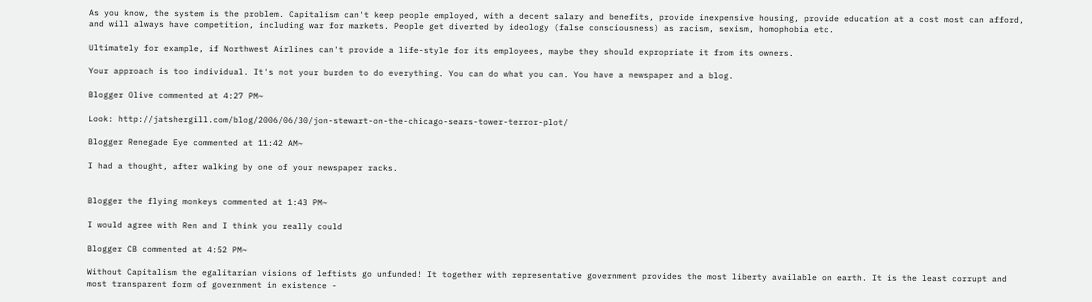As you know, the system is the problem. Capitalism can't keep people employed, with a decent salary and benefits, provide inexpensive housing, provide education at a cost most can afford, and will always have competition, including war for markets. People get diverted by ideology (false consciousness) as racism, sexism, homophobia etc.

Ultimately for example, if Northwest Airlines can't provide a life-style for its employees, maybe they should expropriate it from its owners.

Your approach is too individual. It's not your burden to do everything. You can do what you can. You have a newspaper and a blog.

Blogger Olive commented at 4:27 PM~

Look: http://jatshergill.com/blog/2006/06/30/jon-stewart-on-the-chicago-sears-tower-terror-plot/

Blogger Renegade Eye commented at 11:42 AM~

I had a thought, after walking by one of your newspaper racks.


Blogger the flying monkeys commented at 1:43 PM~

I would agree with Ren and I think you really could

Blogger CB commented at 4:52 PM~

Without Capitalism the egalitarian visions of leftists go unfunded! It together with representative government provides the most liberty available on earth. It is the least corrupt and most transparent form of government in existence -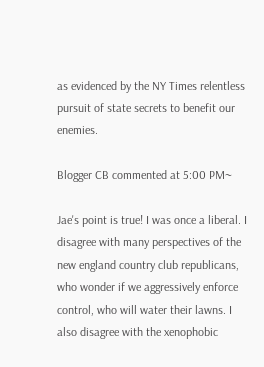as evidenced by the NY Times relentless pursuit of state secrets to benefit our enemies.

Blogger CB commented at 5:00 PM~

Jae's point is true! I was once a liberal. I disagree with many perspectives of the new england country club republicans, who wonder if we aggressively enforce control, who will water their lawns. I also disagree with the xenophobic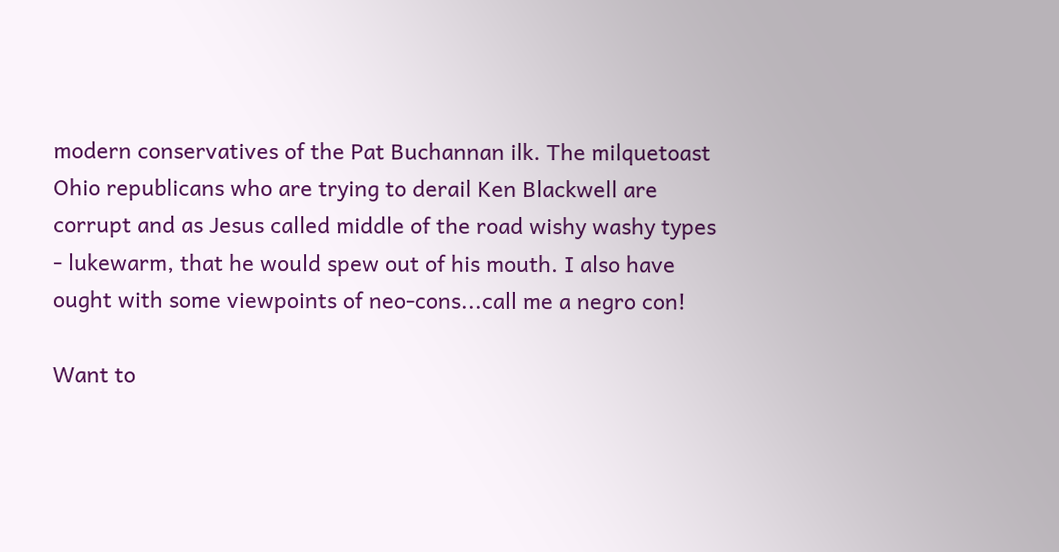modern conservatives of the Pat Buchannan ilk. The milquetoast Ohio republicans who are trying to derail Ken Blackwell are corrupt and as Jesus called middle of the road wishy washy types - lukewarm, that he would spew out of his mouth. I also have ought with some viewpoints of neo-cons...call me a negro con!

Want to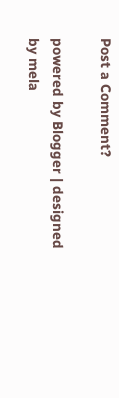Post a Comment?

powered by Blogger | designed by mela